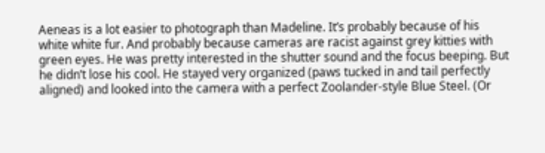Aeneas is a lot easier to photograph than Madeline. It’s probably because of his white white fur. And probably because cameras are racist against grey kitties with green eyes. He was pretty interested in the shutter sound and the focus beeping. But he didn’t lose his cool. He stayed very organized (paws tucked in and tail perfectly aligned) and looked into the camera with a perfect Zoolander-style Blue Steel. (Or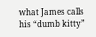what James calls his “dumb kitty”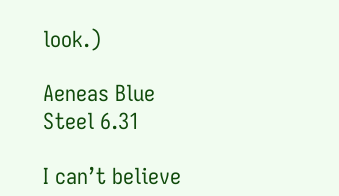look.)

Aeneas Blue Steel 6.31

I can’t believe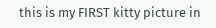this is my FIRST kitty picture in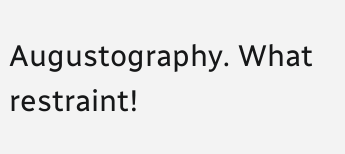Augustography. What restraint!